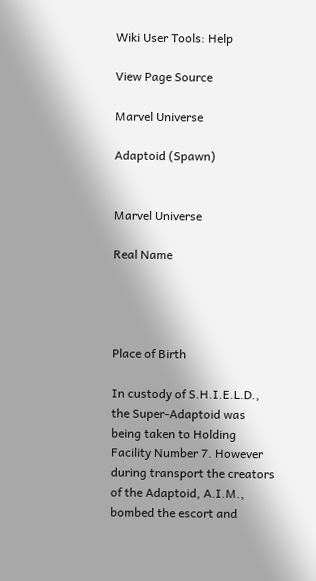Wiki User Tools: Help

View Page Source

Marvel Universe

Adaptoid (Spawn)


Marvel Universe

Real Name




Place of Birth

In custody of S.H.I.E.L.D., the Super-Adaptoid was being taken to Holding Facility Number 7. However during transport the creators of the Adaptoid, A.I.M., bombed the escort and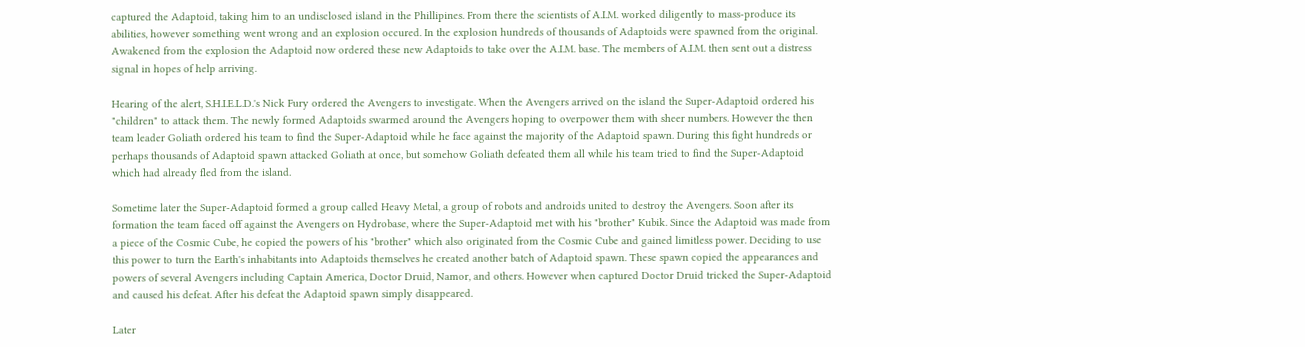captured the Adaptoid, taking him to an undisclosed island in the Phillipines. From there the scientists of A.I.M. worked diligently to mass-produce its abilities, however something went wrong and an explosion occured. In the explosion hundreds of thousands of Adaptoids were spawned from the original. Awakened from the explosion the Adaptoid now ordered these new Adaptoids to take over the A.I.M. base. The members of A.I.M. then sent out a distress signal in hopes of help arriving.

Hearing of the alert, S.H.I.E.L.D.'s Nick Fury ordered the Avengers to investigate. When the Avengers arrived on the island the Super-Adaptoid ordered his "children" to attack them. The newly formed Adaptoids swarmed around the Avengers hoping to overpower them with sheer numbers. However the then team leader Goliath ordered his team to find the Super-Adaptoid while he face against the majority of the Adaptoid spawn. During this fight hundreds or perhaps thousands of Adaptoid spawn attacked Goliath at once, but somehow Goliath defeated them all while his team tried to find the Super-Adaptoid which had already fled from the island.

Sometime later the Super-Adaptoid formed a group called Heavy Metal, a group of robots and androids united to destroy the Avengers. Soon after its formation the team faced off against the Avengers on Hydrobase, where the Super-Adaptoid met with his "brother" Kubik. Since the Adaptoid was made from a piece of the Cosmic Cube, he copied the powers of his "brother" which also originated from the Cosmic Cube and gained limitless power. Deciding to use this power to turn the Earth's inhabitants into Adaptoids themselves he created another batch of Adaptoid spawn. These spawn copied the appearances and powers of several Avengers including Captain America, Doctor Druid, Namor, and others. However when captured Doctor Druid tricked the Super-Adaptoid and caused his defeat. After his defeat the Adaptoid spawn simply disappeared.

Later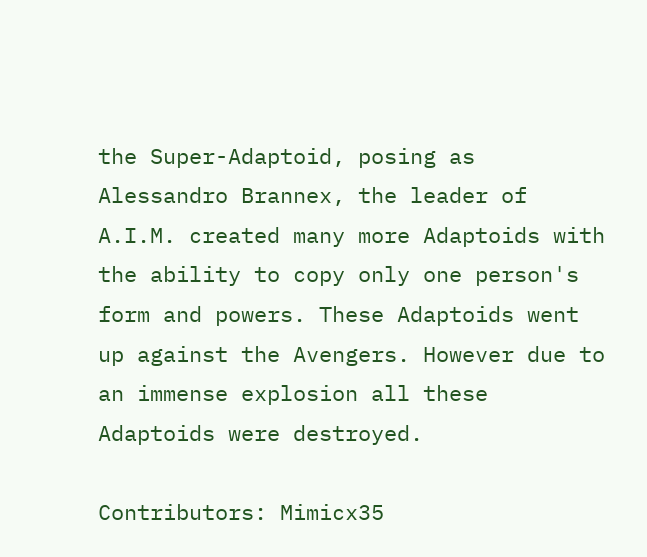the Super-Adaptoid, posing as Alessandro Brannex, the leader of A.I.M. created many more Adaptoids with the ability to copy only one person's form and powers. These Adaptoids went up against the Avengers. However due to an immense explosion all these Adaptoids were destroyed.

Contributors: Mimicx35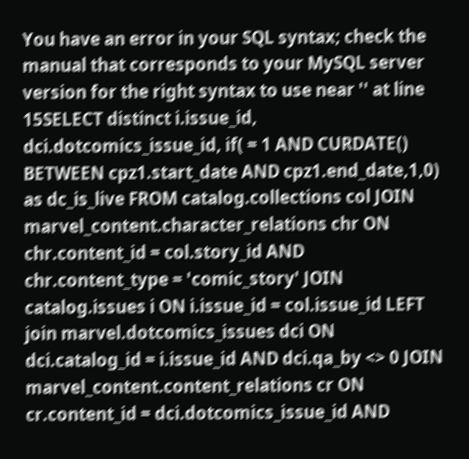You have an error in your SQL syntax; check the manual that corresponds to your MySQL server version for the right syntax to use near '' at line 15SELECT distinct i.issue_id, dci.dotcomics_issue_id, if( = 1 AND CURDATE() BETWEEN cpz1.start_date AND cpz1.end_date,1,0) as dc_is_live FROM catalog.collections col JOIN marvel_content.character_relations chr ON chr.content_id = col.story_id AND chr.content_type = 'comic_story' JOIN catalog.issues i ON i.issue_id = col.issue_id LEFT join marvel.dotcomics_issues dci ON dci.catalog_id = i.issue_id AND dci.qa_by <> 0 JOIN marvel_content.content_relations cr ON cr.content_id = dci.dotcomics_issue_id AND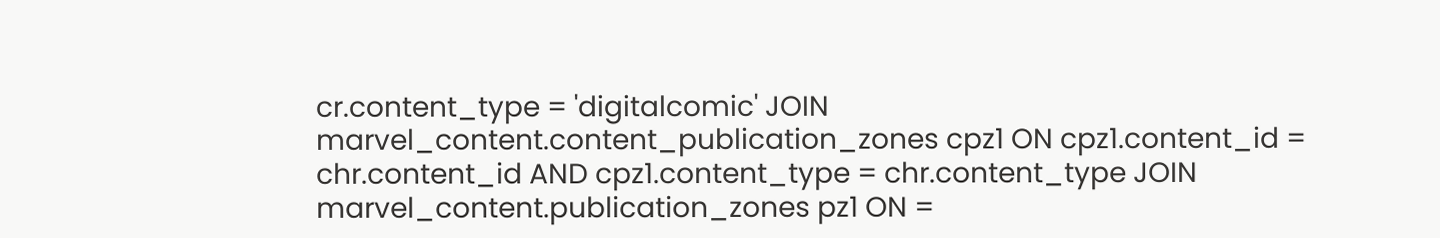cr.content_type = 'digitalcomic' JOIN marvel_content.content_publication_zones cpz1 ON cpz1.content_id = chr.content_id AND cpz1.content_type = chr.content_type JOIN marvel_content.publication_zones pz1 ON =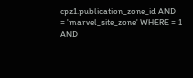cpz1.publication_zone_id AND = 'marvel_site_zone' WHERE = 1 AND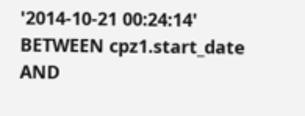'2014-10-21 00:24:14' BETWEEN cpz1.start_date AND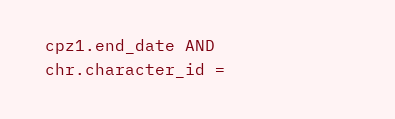cpz1.end_date AND chr.character_id =